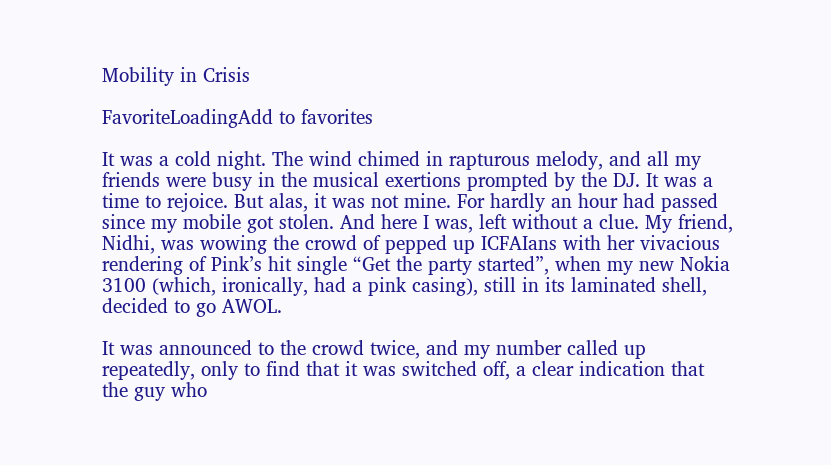Mobility in Crisis

FavoriteLoadingAdd to favorites

It was a cold night. The wind chimed in rapturous melody, and all my friends were busy in the musical exertions prompted by the DJ. It was a time to rejoice. But alas, it was not mine. For hardly an hour had passed since my mobile got stolen. And here I was, left without a clue. My friend, Nidhi, was wowing the crowd of pepped up ICFAIans with her vivacious rendering of Pink’s hit single “Get the party started”, when my new Nokia 3100 (which, ironically, had a pink casing), still in its laminated shell, decided to go AWOL.

It was announced to the crowd twice, and my number called up repeatedly, only to find that it was switched off, a clear indication that the guy who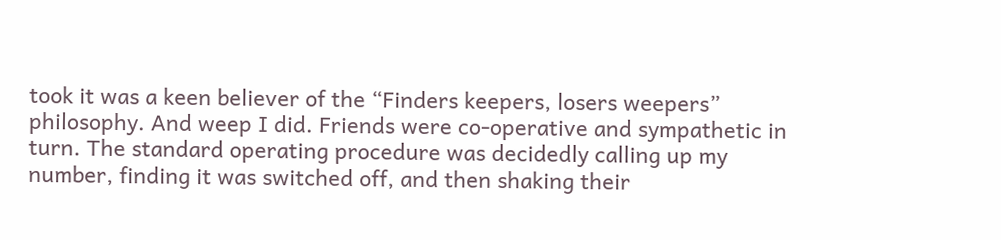took it was a keen believer of the “Finders keepers, losers weepers” philosophy. And weep I did. Friends were co-operative and sympathetic in turn. The standard operating procedure was decidedly calling up my number, finding it was switched off, and then shaking their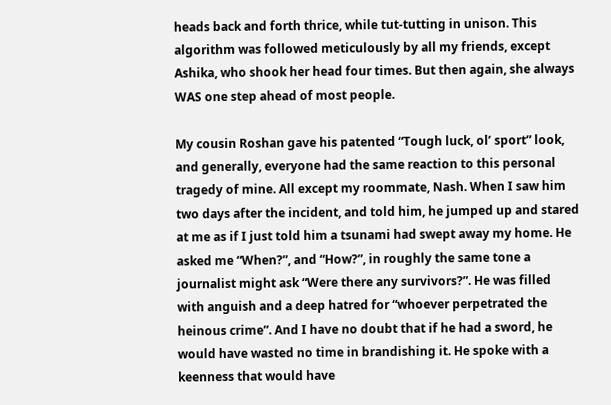heads back and forth thrice, while tut-tutting in unison. This algorithm was followed meticulously by all my friends, except Ashika, who shook her head four times. But then again, she always WAS one step ahead of most people.

My cousin Roshan gave his patented “Tough luck, ol’ sport” look, and generally, everyone had the same reaction to this personal tragedy of mine. All except my roommate, Nash. When I saw him two days after the incident, and told him, he jumped up and stared at me as if I just told him a tsunami had swept away my home. He asked me “When?”, and “How?”, in roughly the same tone a journalist might ask “Were there any survivors?”. He was filled with anguish and a deep hatred for “whoever perpetrated the heinous crime”. And I have no doubt that if he had a sword, he would have wasted no time in brandishing it. He spoke with a keenness that would have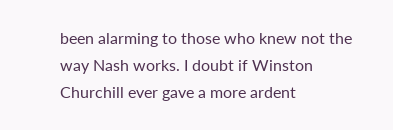been alarming to those who knew not the way Nash works. I doubt if Winston Churchill ever gave a more ardent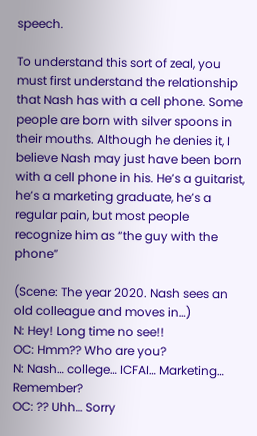speech.

To understand this sort of zeal, you must first understand the relationship that Nash has with a cell phone. Some people are born with silver spoons in their mouths. Although he denies it, I believe Nash may just have been born with a cell phone in his. He’s a guitarist, he’s a marketing graduate, he’s a regular pain, but most people recognize him as “the guy with the phone”

(Scene: The year 2020. Nash sees an old colleague and moves in…)
N: Hey! Long time no see!!
OC: Hmm?? Who are you?
N: Nash… college… ICFAI… Marketing… Remember?
OC: ?? Uhh… Sorry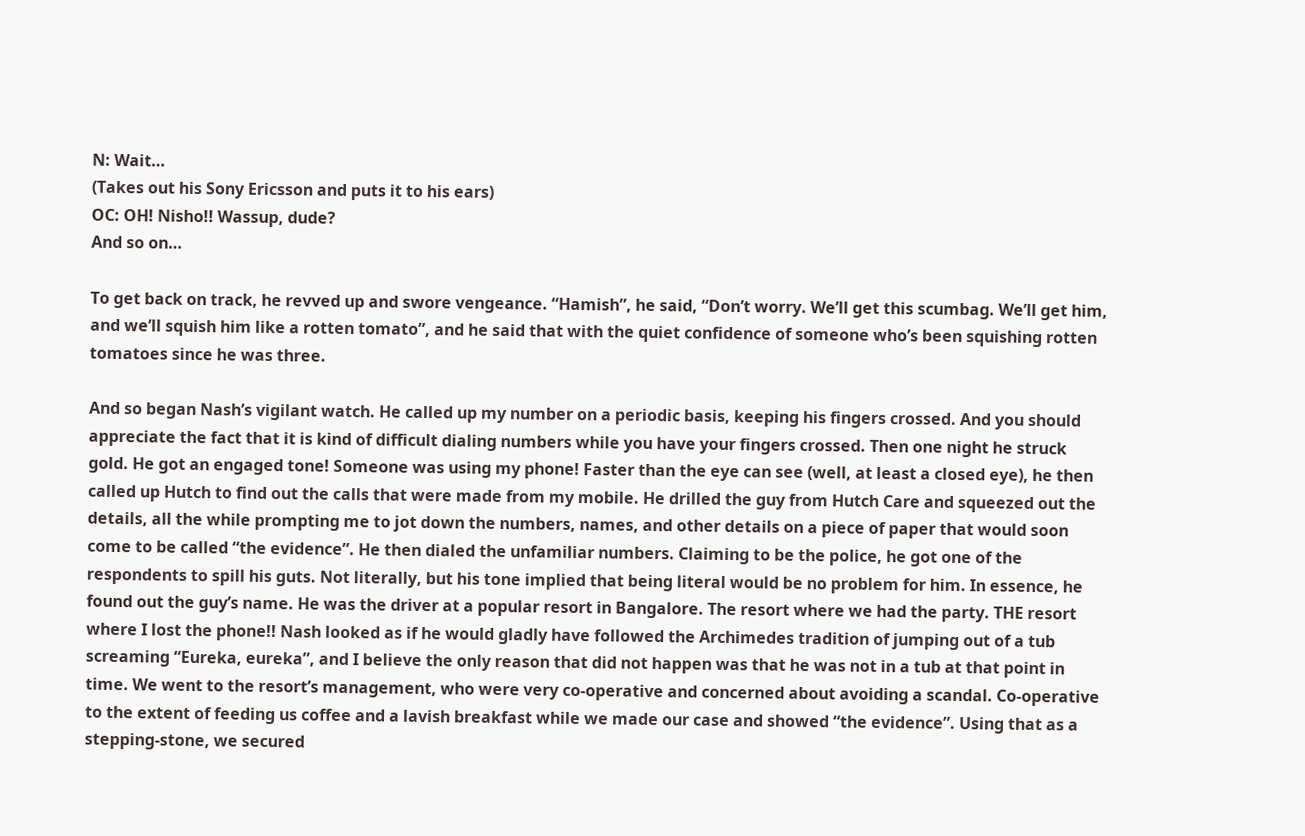N: Wait…
(Takes out his Sony Ericsson and puts it to his ears)
OC: OH! Nisho!! Wassup, dude?
And so on…

To get back on track, he revved up and swore vengeance. “Hamish”, he said, “Don’t worry. We’ll get this scumbag. We’ll get him, and we’ll squish him like a rotten tomato”, and he said that with the quiet confidence of someone who’s been squishing rotten tomatoes since he was three.

And so began Nash’s vigilant watch. He called up my number on a periodic basis, keeping his fingers crossed. And you should appreciate the fact that it is kind of difficult dialing numbers while you have your fingers crossed. Then one night he struck gold. He got an engaged tone! Someone was using my phone! Faster than the eye can see (well, at least a closed eye), he then called up Hutch to find out the calls that were made from my mobile. He drilled the guy from Hutch Care and squeezed out the details, all the while prompting me to jot down the numbers, names, and other details on a piece of paper that would soon come to be called “the evidence”. He then dialed the unfamiliar numbers. Claiming to be the police, he got one of the respondents to spill his guts. Not literally, but his tone implied that being literal would be no problem for him. In essence, he found out the guy’s name. He was the driver at a popular resort in Bangalore. The resort where we had the party. THE resort where I lost the phone!! Nash looked as if he would gladly have followed the Archimedes tradition of jumping out of a tub screaming “Eureka, eureka”, and I believe the only reason that did not happen was that he was not in a tub at that point in time. We went to the resort’s management, who were very co-operative and concerned about avoiding a scandal. Co-operative to the extent of feeding us coffee and a lavish breakfast while we made our case and showed “the evidence”. Using that as a stepping-stone, we secured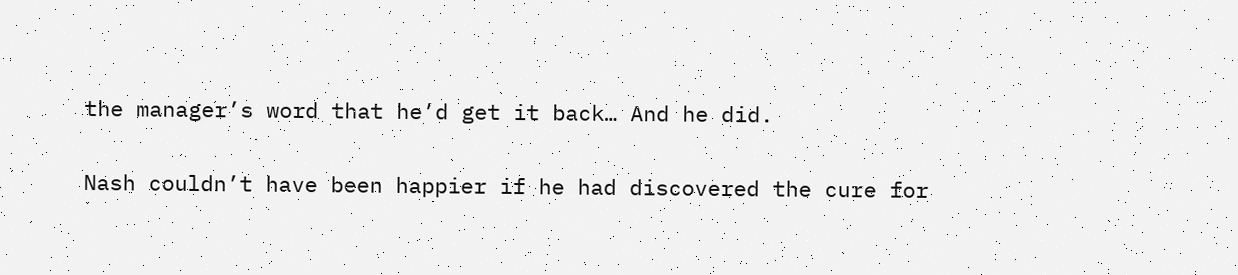the manager’s word that he’d get it back… And he did.

Nash couldn’t have been happier if he had discovered the cure for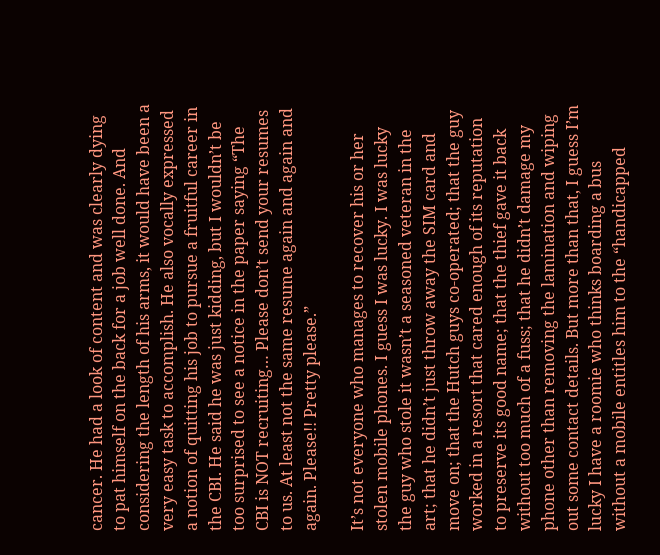cancer. He had a look of content and was clearly dying to pat himself on the back for a job well done. And considering the length of his arms, it would have been a very easy task to accomplish. He also vocally expressed a notion of quitting his job to pursue a fruitful career in the CBI. He said he was just kidding, but I wouldn’t be too surprised to see a notice in the paper saying “The CBI is NOT recruiting… Please don’t send your resumes to us. At least not the same resume again and again and again. Please!! Pretty please.”

It’s not everyone who manages to recover his or her stolen mobile phones. I guess I was lucky. I was lucky the guy who stole it wasn’t a seasoned veteran in the art; that he didn’t just throw away the SIM card and move on; that the Hutch guys co-operated; that the guy worked in a resort that cared enough of its reputation to preserve its good name; that the thief gave it back without too much of a fuss; that he didn’t damage my phone other than removing the lamination and wiping out some contact details. But more than that, I guess I’m lucky I have a roomie who thinks boarding a bus without a mobile entitles him to the “handicapped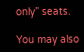only” seats.

You may also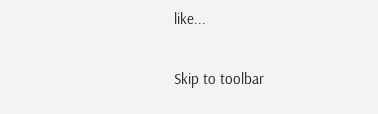like...

Skip to toolbar